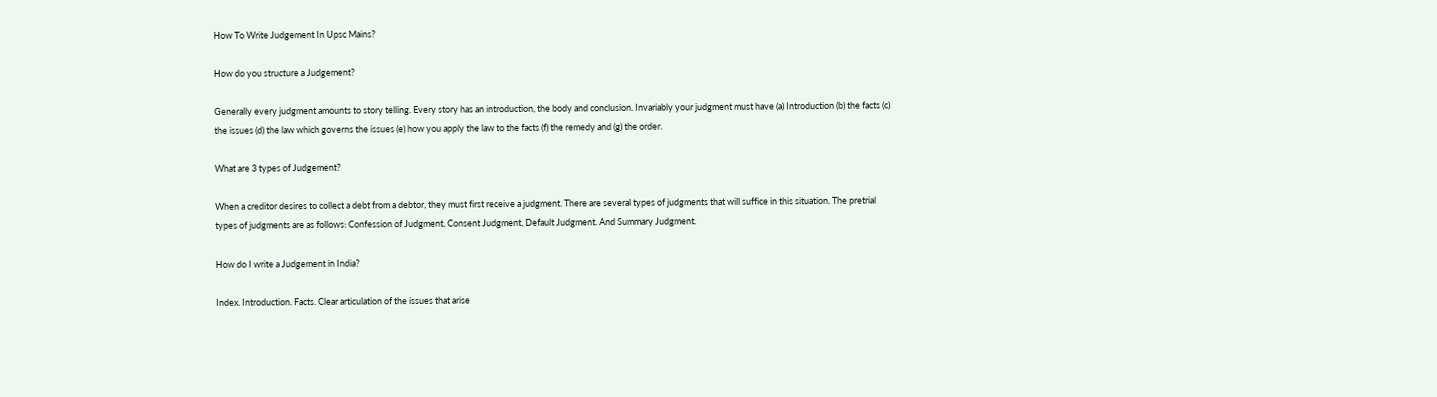How To Write Judgement In Upsc Mains?

How do you structure a Judgement?

Generally every judgment amounts to story telling. Every story has an introduction, the body and conclusion. Invariably your judgment must have (a) Introduction (b) the facts (c) the issues (d) the law which governs the issues (e) how you apply the law to the facts (f) the remedy and (g) the order.

What are 3 types of Judgement?

When a creditor desires to collect a debt from a debtor, they must first receive a judgment. There are several types of judgments that will suffice in this situation. The pretrial types of judgments are as follows: Confession of Judgment, Consent Judgment, Default Judgment. And Summary Judgment.

How do I write a Judgement in India?

Index. Introduction. Facts. Clear articulation of the issues that arise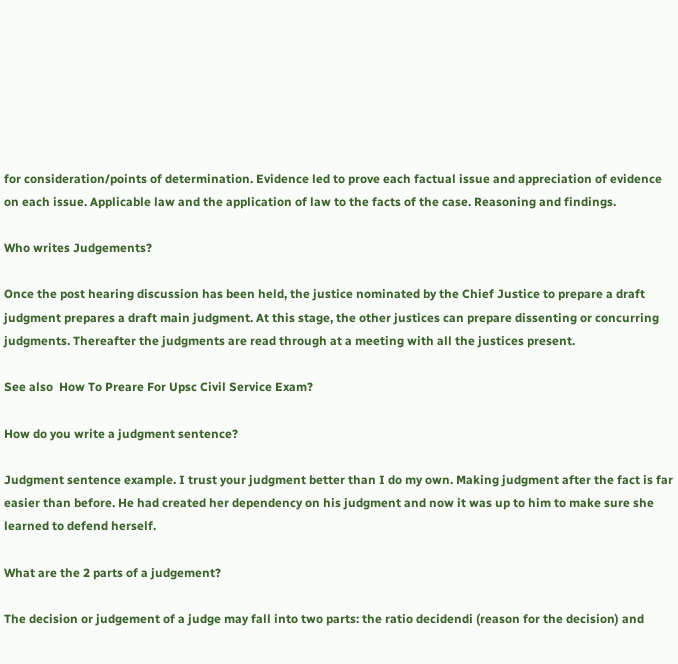for consideration/points of determination. Evidence led to prove each factual issue and appreciation of evidence on each issue. Applicable law and the application of law to the facts of the case. Reasoning and findings.

Who writes Judgements?

Once the post hearing discussion has been held, the justice nominated by the Chief Justice to prepare a draft judgment prepares a draft main judgment. At this stage, the other justices can prepare dissenting or concurring judgments. Thereafter the judgments are read through at a meeting with all the justices present.

See also  How To Preare For Upsc Civil Service Exam?

How do you write a judgment sentence?

Judgment sentence example. I trust your judgment better than I do my own. Making judgment after the fact is far easier than before. He had created her dependency on his judgment and now it was up to him to make sure she learned to defend herself.

What are the 2 parts of a judgement?

The decision or judgement of a judge may fall into two parts: the ratio decidendi (reason for the decision) and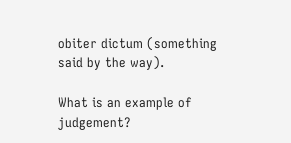obiter dictum (something said by the way).

What is an example of judgement?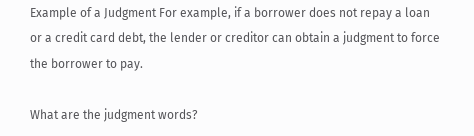Example of a Judgment For example, if a borrower does not repay a loan or a credit card debt, the lender or creditor can obtain a judgment to force the borrower to pay.

What are the judgment words?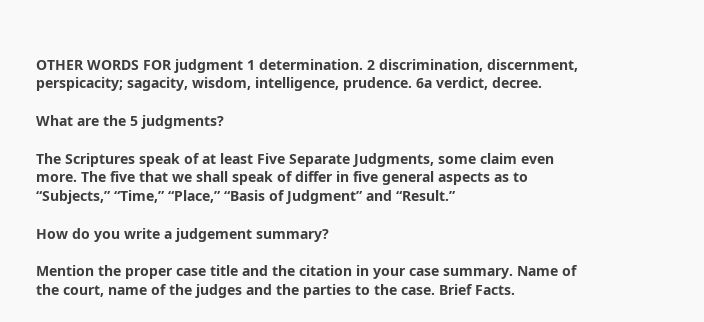OTHER WORDS FOR judgment 1 determination. 2 discrimination, discernment, perspicacity; sagacity, wisdom, intelligence, prudence. 6a verdict, decree.

What are the 5 judgments?

The Scriptures speak of at least Five Separate Judgments, some claim even more. The five that we shall speak of differ in five general aspects as to “Subjects,” “Time,” “Place,” “Basis of Judgment” and “Result.”

How do you write a judgement summary?

Mention the proper case title and the citation in your case summary. Name of the court, name of the judges and the parties to the case. Brief Facts.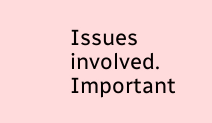Issues involved. Important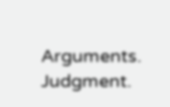Arguments. Judgment.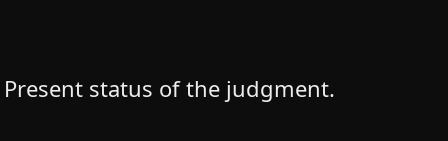Present status of the judgment.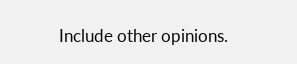Include other opinions.